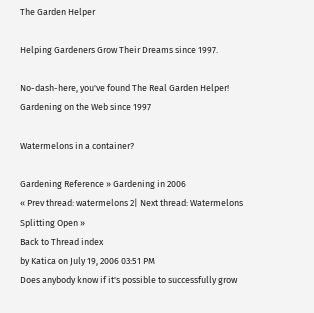The Garden Helper

Helping Gardeners Grow Their Dreams since 1997.

No-dash-here, you've found The Real Garden Helper! Gardening on the Web since 1997

Watermelons in a container?

Gardening Reference » Gardening in 2006
« Prev thread: watermelons 2| Next thread: Watermelons Splitting Open »
Back to Thread index
by Katica on July 19, 2006 03:51 PM
Does anybody know if it's possible to successfully grow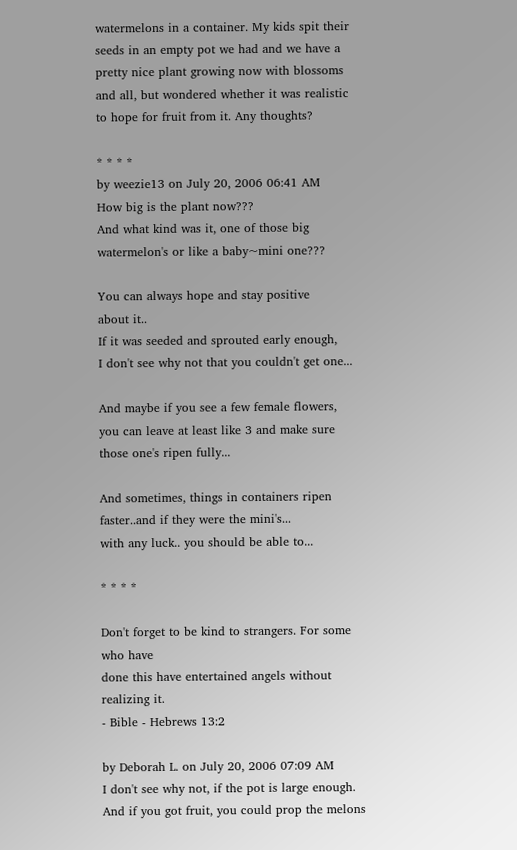watermelons in a container. My kids spit their seeds in an empty pot we had and we have a pretty nice plant growing now with blossoms and all, but wondered whether it was realistic to hope for fruit from it. Any thoughts?

* * * *
by weezie13 on July 20, 2006 06:41 AM
How big is the plant now???
And what kind was it, one of those big watermelon's or like a baby~mini one???

You can always hope and stay positive
about it..
If it was seeded and sprouted early enough,
I don't see why not that you couldn't get one...

And maybe if you see a few female flowers,
you can leave at least like 3 and make sure those one's ripen fully...

And sometimes, things in containers ripen faster..and if they were the mini's...
with any luck.. you should be able to...

* * * *

Don't forget to be kind to strangers. For some who have
done this have entertained angels without realizing it.
- Bible - Hebrews 13:2

by Deborah L. on July 20, 2006 07:09 AM
I don't see why not, if the pot is large enough. And if you got fruit, you could prop the melons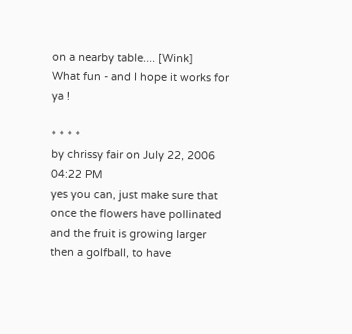on a nearby table.... [Wink]
What fun - and I hope it works for ya !

* * * *
by chrissy fair on July 22, 2006 04:22 PM
yes you can, just make sure that once the flowers have pollinated and the fruit is growing larger then a golfball, to have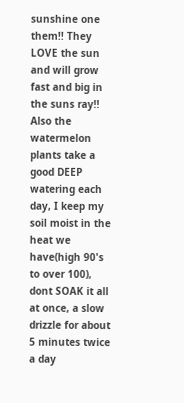sunshine one them!! They LOVE the sun and will grow fast and big in the suns ray!! Also the watermelon plants take a good DEEP watering each day, I keep my soil moist in the heat we have(high 90's to over 100), dont SOAK it all at once, a slow drizzle for about 5 minutes twice a day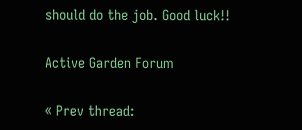should do the job. Good luck!!

Active Garden Forum

« Prev thread: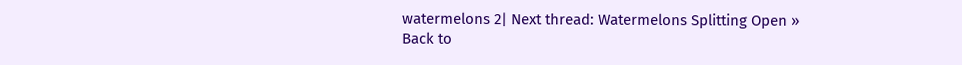watermelons 2| Next thread: Watermelons Splitting Open »
Back to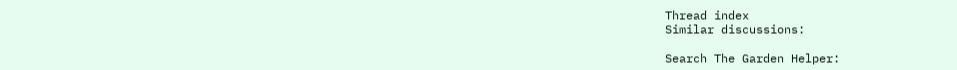Thread index
Similar discussions:

Search The Garden Helper: